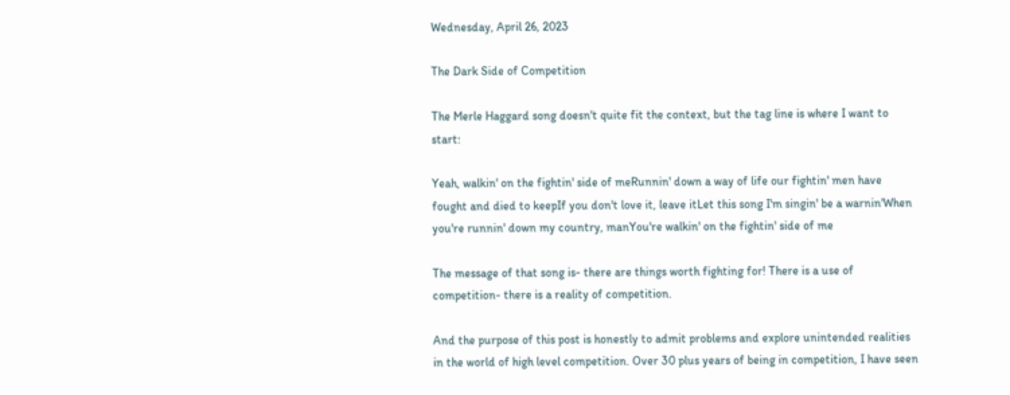Wednesday, April 26, 2023

The Dark Side of Competition

The Merle Haggard song doesn't quite fit the context, but the tag line is where I want to start:

Yeah, walkin' on the fightin' side of meRunnin' down a way of life our fightin' men have fought and died to keepIf you don't love it, leave itLet this song I'm singin' be a warnin'When you're runnin' down my country, manYou're walkin' on the fightin' side of me

The message of that song is- there are things worth fighting for! There is a use of competition- there is a reality of competition.

And the purpose of this post is honestly to admit problems and explore unintended realities in the world of high level competition. Over 30 plus years of being in competition, I have seen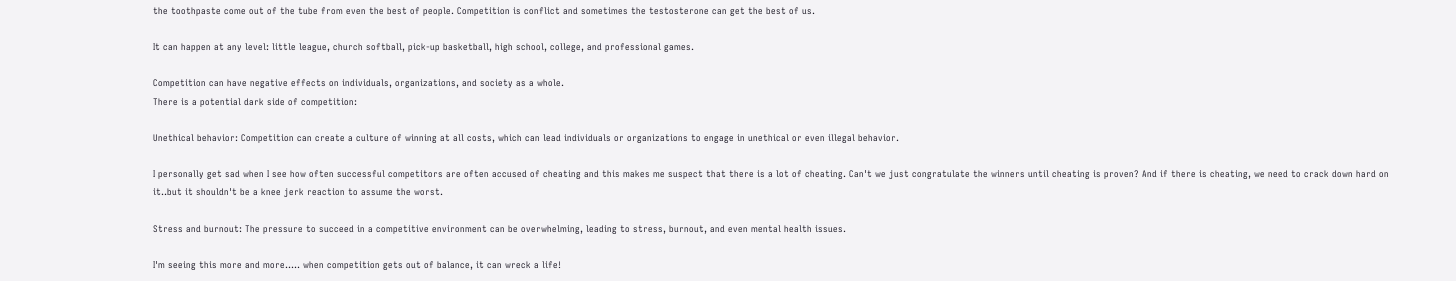the toothpaste come out of the tube from even the best of people. Competition is conflict and sometimes the testosterone can get the best of us.

It can happen at any level: little league, church softball, pick-up basketball, high school, college, and professional games.

Competition can have negative effects on individuals, organizations, and society as a whole.
There is a potential dark side of competition:

Unethical behavior: Competition can create a culture of winning at all costs, which can lead individuals or organizations to engage in unethical or even illegal behavior.

I personally get sad when I see how often successful competitors are often accused of cheating and this makes me suspect that there is a lot of cheating. Can't we just congratulate the winners until cheating is proven? And if there is cheating, we need to crack down hard on it..but it shouldn't be a knee jerk reaction to assume the worst.

Stress and burnout: The pressure to succeed in a competitive environment can be overwhelming, leading to stress, burnout, and even mental health issues.

I'm seeing this more and more..... when competition gets out of balance, it can wreck a life!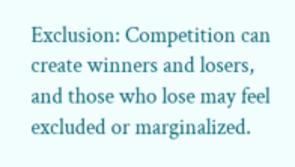Exclusion: Competition can create winners and losers, and those who lose may feel excluded or marginalized.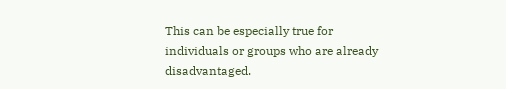This can be especially true for individuals or groups who are already disadvantaged.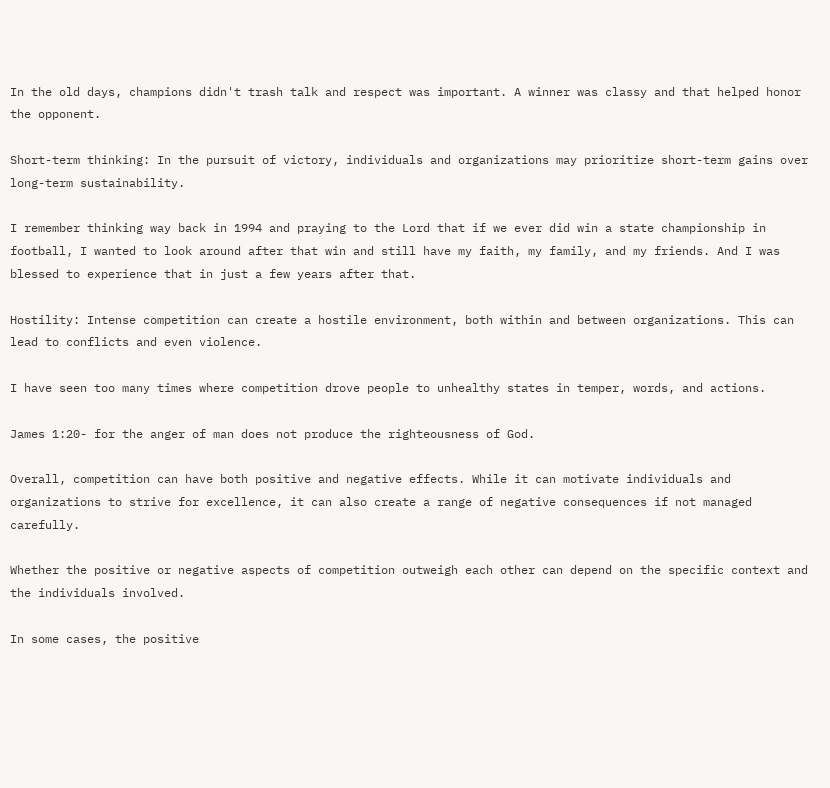In the old days, champions didn't trash talk and respect was important. A winner was classy and that helped honor the opponent.

Short-term thinking: In the pursuit of victory, individuals and organizations may prioritize short-term gains over long-term sustainability.

I remember thinking way back in 1994 and praying to the Lord that if we ever did win a state championship in football, I wanted to look around after that win and still have my faith, my family, and my friends. And I was blessed to experience that in just a few years after that.

Hostility: Intense competition can create a hostile environment, both within and between organizations. This can lead to conflicts and even violence.

I have seen too many times where competition drove people to unhealthy states in temper, words, and actions.

James 1:20- for the anger of man does not produce the righteousness of God.

Overall, competition can have both positive and negative effects. While it can motivate individuals and organizations to strive for excellence, it can also create a range of negative consequences if not managed carefully.

Whether the positive or negative aspects of competition outweigh each other can depend on the specific context and the individuals involved.

In some cases, the positive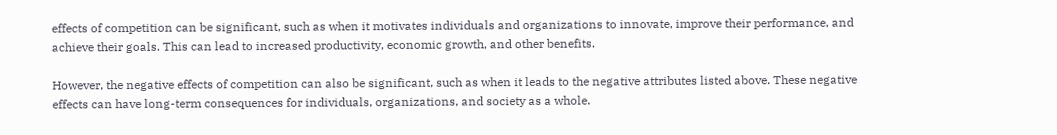effects of competition can be significant, such as when it motivates individuals and organizations to innovate, improve their performance, and achieve their goals. This can lead to increased productivity, economic growth, and other benefits.

However, the negative effects of competition can also be significant, such as when it leads to the negative attributes listed above. These negative effects can have long-term consequences for individuals, organizations, and society as a whole.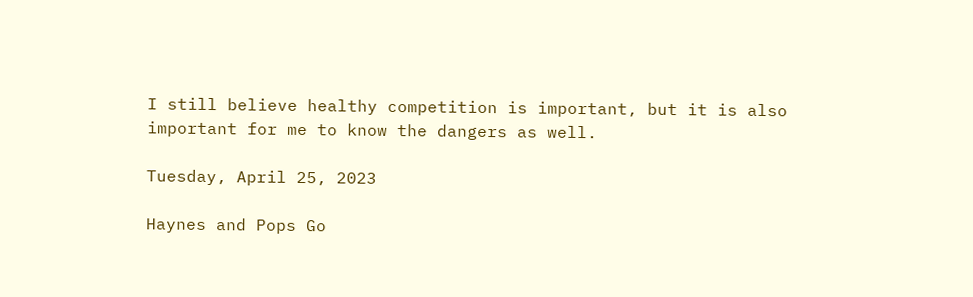I still believe healthy competition is important, but it is also important for me to know the dangers as well.

Tuesday, April 25, 2023

Haynes and Pops Go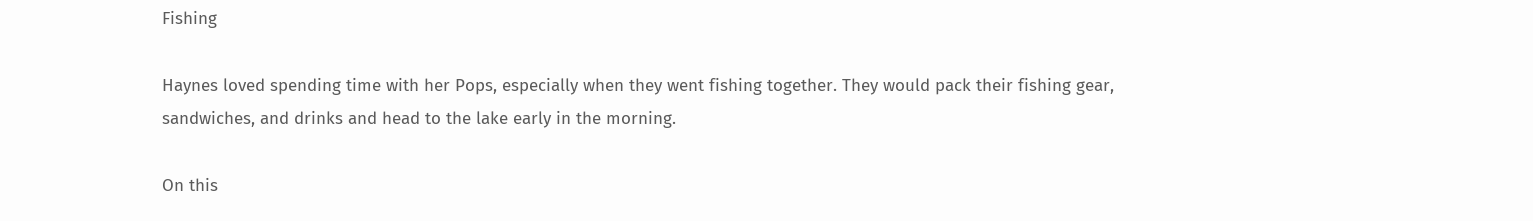Fishing

Haynes loved spending time with her Pops, especially when they went fishing together. They would pack their fishing gear, sandwiches, and drinks and head to the lake early in the morning.

On this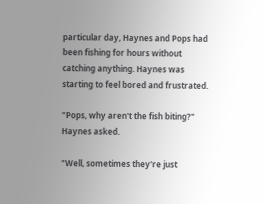particular day, Haynes and Pops had been fishing for hours without catching anything. Haynes was starting to feel bored and frustrated.

"Pops, why aren't the fish biting?" Haynes asked.

"Well, sometimes they're just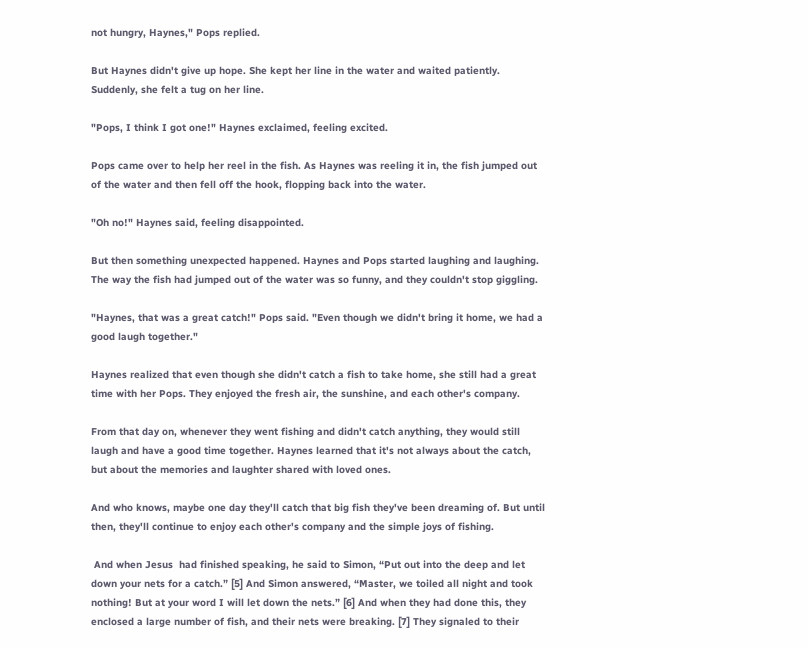not hungry, Haynes," Pops replied.

But Haynes didn't give up hope. She kept her line in the water and waited patiently. Suddenly, she felt a tug on her line.

"Pops, I think I got one!" Haynes exclaimed, feeling excited.

Pops came over to help her reel in the fish. As Haynes was reeling it in, the fish jumped out of the water and then fell off the hook, flopping back into the water.

"Oh no!" Haynes said, feeling disappointed.

But then something unexpected happened. Haynes and Pops started laughing and laughing. The way the fish had jumped out of the water was so funny, and they couldn't stop giggling.

"Haynes, that was a great catch!" Pops said. "Even though we didn't bring it home, we had a good laugh together."

Haynes realized that even though she didn't catch a fish to take home, she still had a great time with her Pops. They enjoyed the fresh air, the sunshine, and each other's company.

From that day on, whenever they went fishing and didn't catch anything, they would still laugh and have a good time together. Haynes learned that it's not always about the catch, but about the memories and laughter shared with loved ones.

And who knows, maybe one day they'll catch that big fish they've been dreaming of. But until then, they'll continue to enjoy each other's company and the simple joys of fishing.

 And when Jesus  had finished speaking, he said to Simon, “Put out into the deep and let down your nets for a catch.” [5] And Simon answered, “Master, we toiled all night and took nothing! But at your word I will let down the nets.” [6] And when they had done this, they enclosed a large number of fish, and their nets were breaking. [7] They signaled to their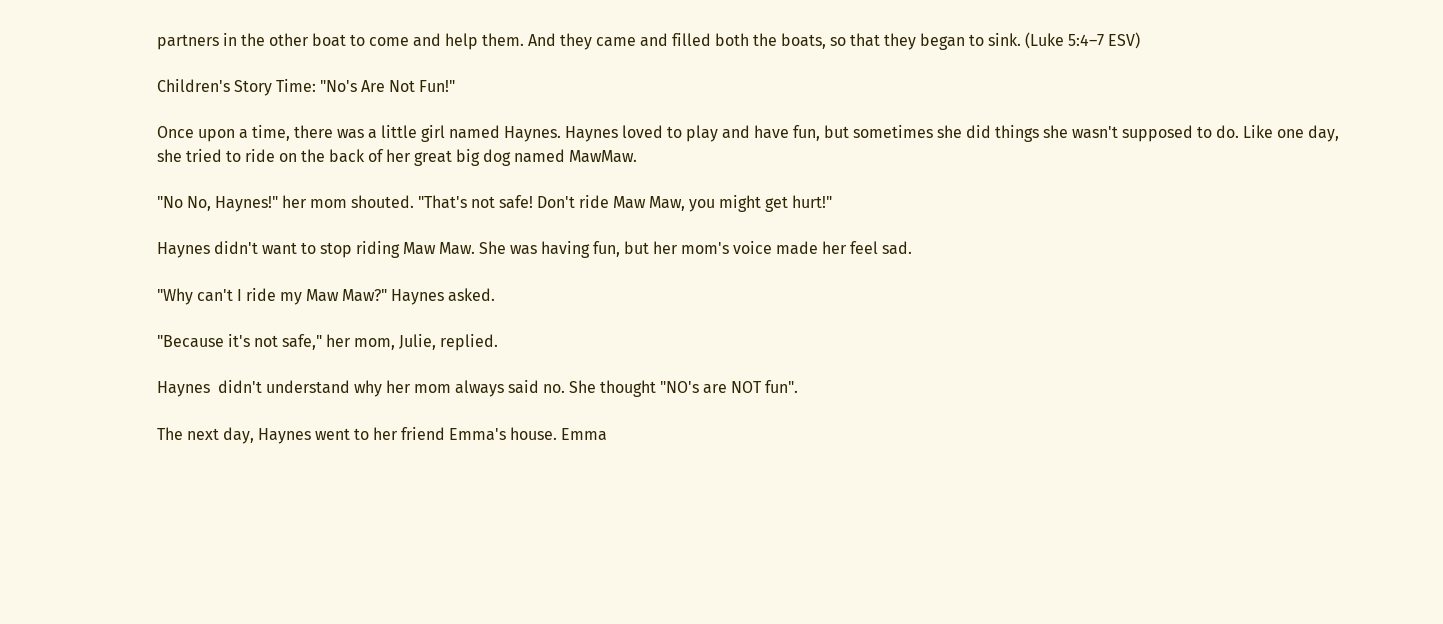partners in the other boat to come and help them. And they came and filled both the boats, so that they began to sink. (Luke 5:4–7 ESV)

Children's Story Time: "No's Are Not Fun!"

Once upon a time, there was a little girl named Haynes. Haynes loved to play and have fun, but sometimes she did things she wasn't supposed to do. Like one day, she tried to ride on the back of her great big dog named MawMaw.

"No No, Haynes!" her mom shouted. "That's not safe! Don't ride Maw Maw, you might get hurt!"

Haynes didn't want to stop riding Maw Maw. She was having fun, but her mom's voice made her feel sad.

"Why can't I ride my Maw Maw?" Haynes asked.

"Because it's not safe," her mom, Julie, replied.

Haynes  didn't understand why her mom always said no. She thought "NO's are NOT fun".

The next day, Haynes went to her friend Emma's house. Emma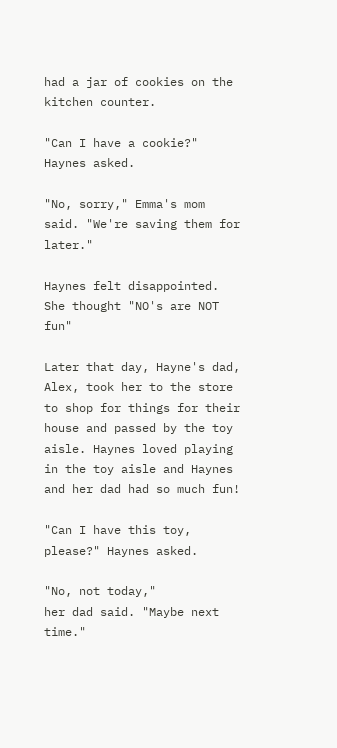had a jar of cookies on the kitchen counter.

"Can I have a cookie?" Haynes asked.

"No, sorry," Emma's mom said. "We're saving them for later."

Haynes felt disappointed. She thought "NO's are NOT fun"

Later that day, Hayne's dad, Alex, took her to the store to shop for things for their house and passed by the toy aisle. Haynes loved playing in the toy aisle and Haynes and her dad had so much fun!

"Can I have this toy, please?" Haynes asked.

"No, not today,"
her dad said. "Maybe next time."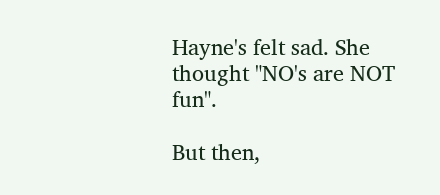Hayne's felt sad. She thought "NO's are NOT fun".

But then,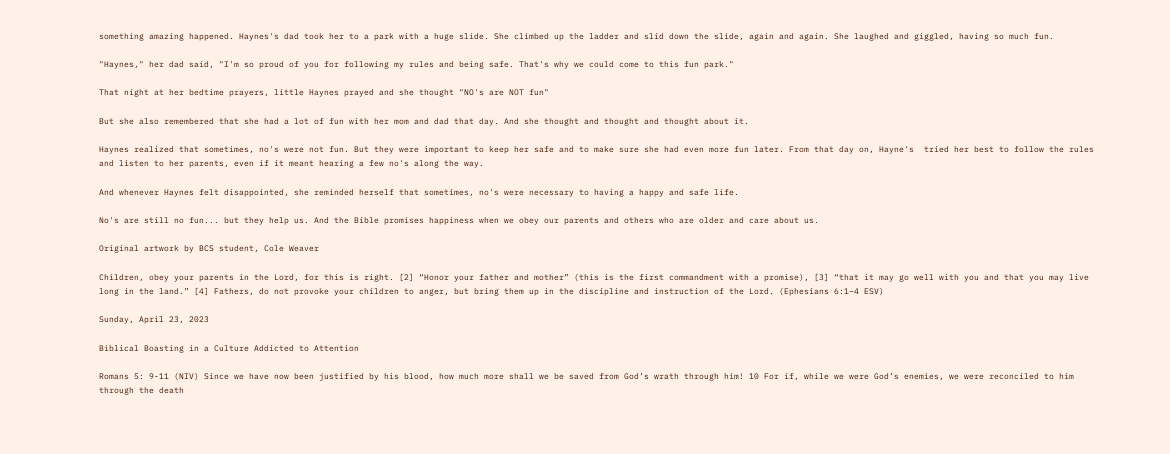something amazing happened. Haynes's dad took her to a park with a huge slide. She climbed up the ladder and slid down the slide, again and again. She laughed and giggled, having so much fun.

"Haynes," her dad said, "I'm so proud of you for following my rules and being safe. That's why we could come to this fun park."

That night at her bedtime prayers, little Haynes prayed and she thought "NO's are NOT fun"

But she also remembered that she had a lot of fun with her mom and dad that day. And she thought and thought and thought about it.

Haynes realized that sometimes, no's were not fun. But they were important to keep her safe and to make sure she had even more fun later. From that day on, Hayne's  tried her best to follow the rules and listen to her parents, even if it meant hearing a few no's along the way.

And whenever Haynes felt disappointed, she reminded herself that sometimes, no's were necessary to having a happy and safe life.

No's are still no fun... but they help us. And the Bible promises happiness when we obey our parents and others who are older and care about us.

Original artwork by BCS student, Cole Weaver

Children, obey your parents in the Lord, for this is right. [2] “Honor your father and mother” (this is the first commandment with a promise), [3] “that it may go well with you and that you may live long in the land.” [4] Fathers, do not provoke your children to anger, but bring them up in the discipline and instruction of the Lord. (Ephesians 6:1–4 ESV)

Sunday, April 23, 2023

Biblical Boasting in a Culture Addicted to Attention

Romans 5: 9-11 (NIV) Since we have now been justified by his blood, how much more shall we be saved from God’s wrath through him! 10 For if, while we were God’s enemies, we were reconciled to him through the death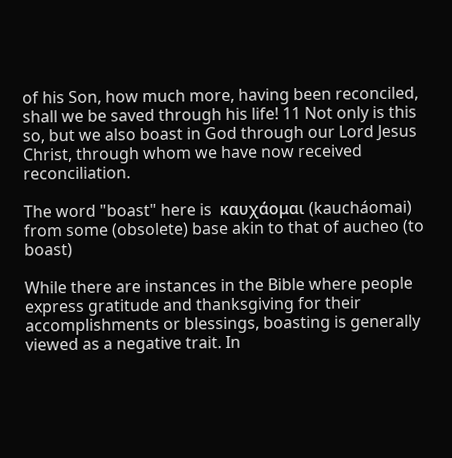of his Son, how much more, having been reconciled, shall we be saved through his life! 11 Not only is this so, but we also boast in God through our Lord Jesus Christ, through whom we have now received reconciliation.

The word "boast" here is  καυχάομαι (kaucháomai)
from some (obsolete) base akin to that of aucheo (to boast)

While there are instances in the Bible where people express gratitude and thanksgiving for their accomplishments or blessings, boasting is generally viewed as a negative trait. In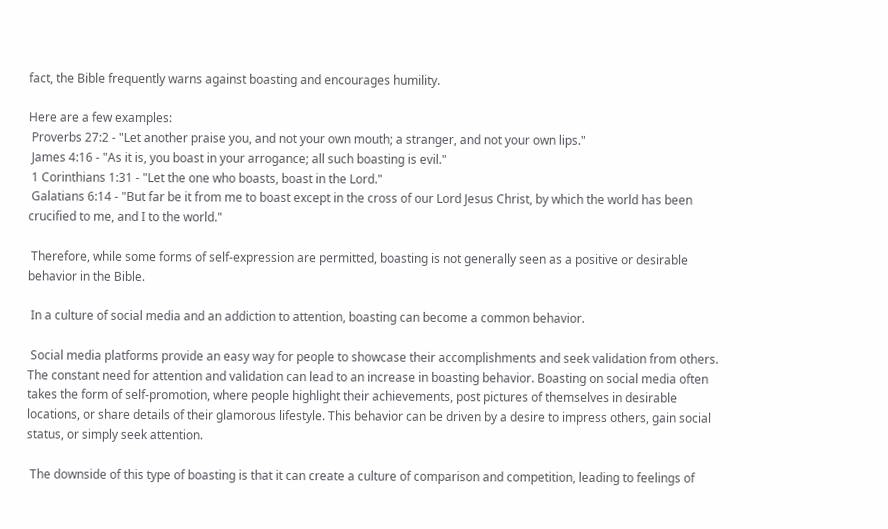fact, the Bible frequently warns against boasting and encourages humility.

Here are a few examples:
 Proverbs 27:2 - "Let another praise you, and not your own mouth; a stranger, and not your own lips."
 James 4:16 - "As it is, you boast in your arrogance; all such boasting is evil."
 1 Corinthians 1:31 - "Let the one who boasts, boast in the Lord."
 Galatians 6:14 - "But far be it from me to boast except in the cross of our Lord Jesus Christ, by which the world has been crucified to me, and I to the world."

 Therefore, while some forms of self-expression are permitted, boasting is not generally seen as a positive or desirable behavior in the Bible.

 In a culture of social media and an addiction to attention, boasting can become a common behavior.

 Social media platforms provide an easy way for people to showcase their accomplishments and seek validation from others. The constant need for attention and validation can lead to an increase in boasting behavior. Boasting on social media often takes the form of self-promotion, where people highlight their achievements, post pictures of themselves in desirable locations, or share details of their glamorous lifestyle. This behavior can be driven by a desire to impress others, gain social status, or simply seek attention.

 The downside of this type of boasting is that it can create a culture of comparison and competition, leading to feelings of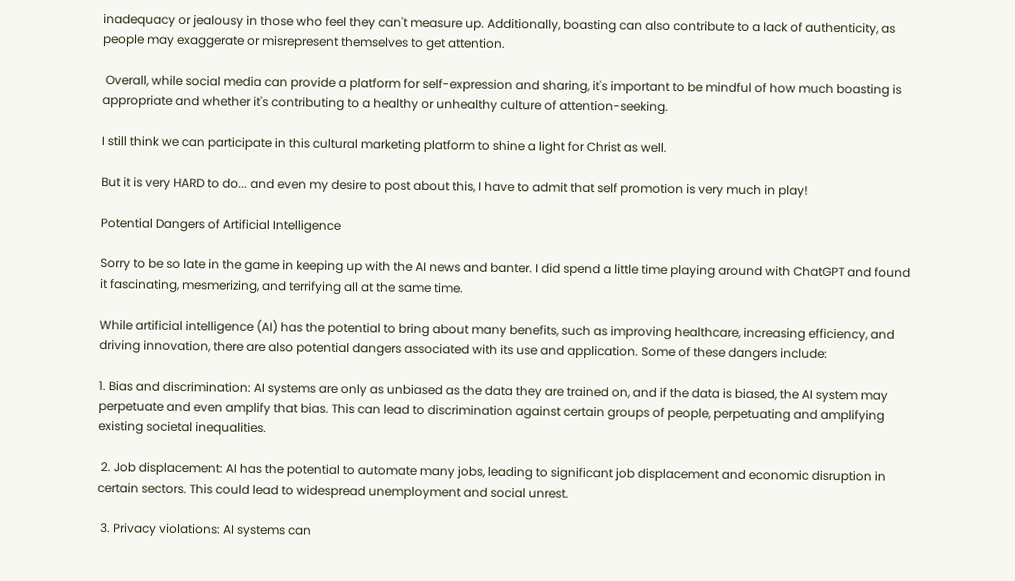inadequacy or jealousy in those who feel they can't measure up. Additionally, boasting can also contribute to a lack of authenticity, as people may exaggerate or misrepresent themselves to get attention.

 Overall, while social media can provide a platform for self-expression and sharing, it's important to be mindful of how much boasting is appropriate and whether it's contributing to a healthy or unhealthy culture of attention-seeking.

I still think we can participate in this cultural marketing platform to shine a light for Christ as well.

But it is very HARD to do... and even my desire to post about this, I have to admit that self promotion is very much in play!

Potential Dangers of Artificial Intelligence

Sorry to be so late in the game in keeping up with the AI news and banter. I did spend a little time playing around with ChatGPT and found it fascinating, mesmerizing, and terrifying all at the same time.

While artificial intelligence (AI) has the potential to bring about many benefits, such as improving healthcare, increasing efficiency, and driving innovation, there are also potential dangers associated with its use and application. Some of these dangers include:

1. Bias and discrimination: AI systems are only as unbiased as the data they are trained on, and if the data is biased, the AI system may perpetuate and even amplify that bias. This can lead to discrimination against certain groups of people, perpetuating and amplifying existing societal inequalities.

 2. Job displacement: AI has the potential to automate many jobs, leading to significant job displacement and economic disruption in certain sectors. This could lead to widespread unemployment and social unrest.

 3. Privacy violations: AI systems can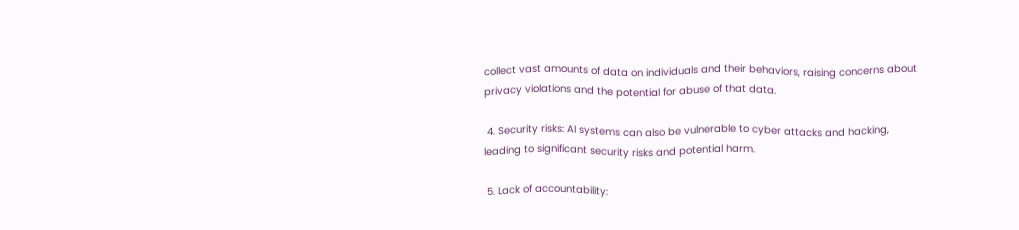collect vast amounts of data on individuals and their behaviors, raising concerns about privacy violations and the potential for abuse of that data.

 4. Security risks: AI systems can also be vulnerable to cyber attacks and hacking, leading to significant security risks and potential harm.

 5. Lack of accountability: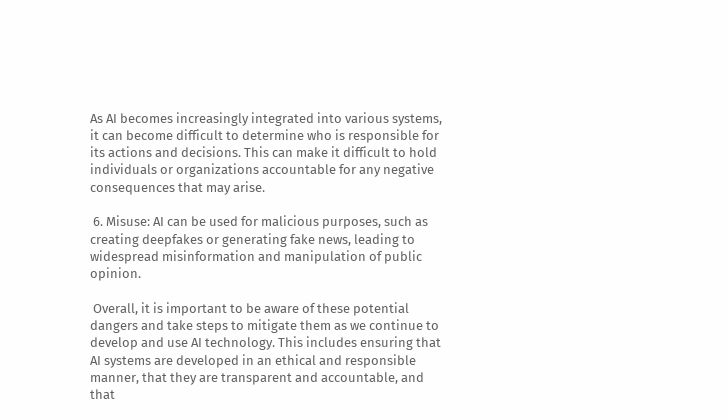As AI becomes increasingly integrated into various systems, it can become difficult to determine who is responsible for its actions and decisions. This can make it difficult to hold individuals or organizations accountable for any negative consequences that may arise.

 6. Misuse: AI can be used for malicious purposes, such as creating deepfakes or generating fake news, leading to widespread misinformation and manipulation of public opinion.

 Overall, it is important to be aware of these potential dangers and take steps to mitigate them as we continue to develop and use AI technology. This includes ensuring that AI systems are developed in an ethical and responsible manner, that they are transparent and accountable, and that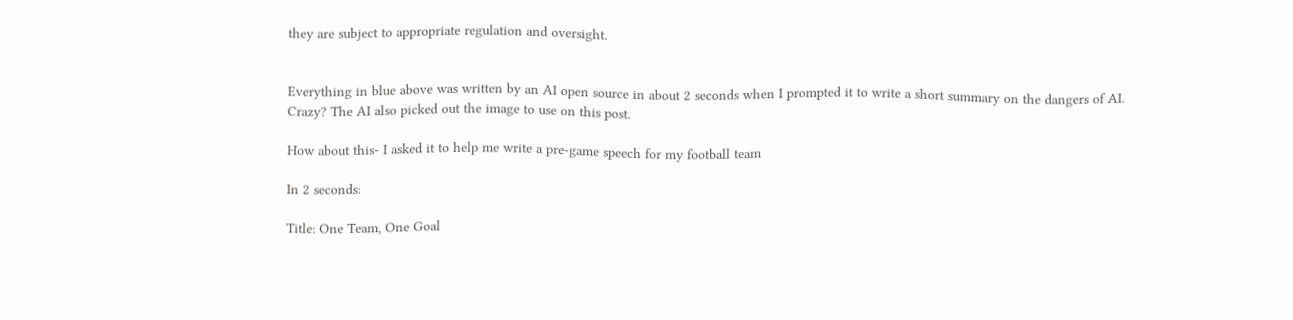they are subject to appropriate regulation and oversight.


Everything in blue above was written by an AI open source in about 2 seconds when I prompted it to write a short summary on the dangers of AI. Crazy? The AI also picked out the image to use on this post.

How about this- I asked it to help me write a pre-game speech for my football team

In 2 seconds:

Title: One Team, One Goal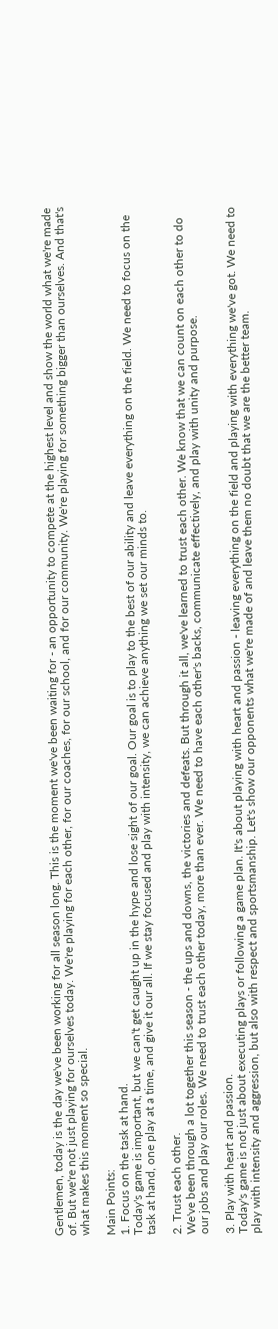Gentlemen, today is the day we've been working for all season long. This is the moment we've been waiting for - an opportunity to compete at the highest level and show the world what we're made of. But we're not just playing for ourselves today. We're playing for each other, for our coaches, for our school, and for our community. We're playing for something bigger than ourselves. And that's what makes this moment so special.

Main Points:
1. Focus on the task at hand.
Today's game is important, but we can't get caught up in the hype and lose sight of our goal. Our goal is to play to the best of our ability and leave everything on the field. We need to focus on the task at hand, one play at a time, and give it our all. If we stay focused and play with intensity, we can achieve anything we set our minds to.

2. Trust each other.
We've been through a lot together this season - the ups and downs, the victories and defeats. But through it all, we've learned to trust each other. We know that we can count on each other to do our jobs and play our roles. We need to trust each other today, more than ever. We need to have each other's backs, communicate effectively, and play with unity and purpose.

3. Play with heart and passion.
Today's game is not just about executing plays or following a game plan. It's about playing with heart and passion - leaving everything on the field and playing with everything we've got. We need to play with intensity and aggression, but also with respect and sportsmanship. Let's show our opponents what we're made of and leave them no doubt that we are the better team.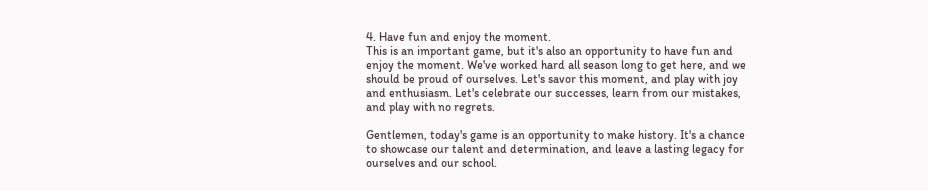4. Have fun and enjoy the moment.
This is an important game, but it's also an opportunity to have fun and enjoy the moment. We've worked hard all season long to get here, and we should be proud of ourselves. Let's savor this moment, and play with joy and enthusiasm. Let's celebrate our successes, learn from our mistakes, and play with no regrets.

Gentlemen, today's game is an opportunity to make history. It's a chance to showcase our talent and determination, and leave a lasting legacy for ourselves and our school.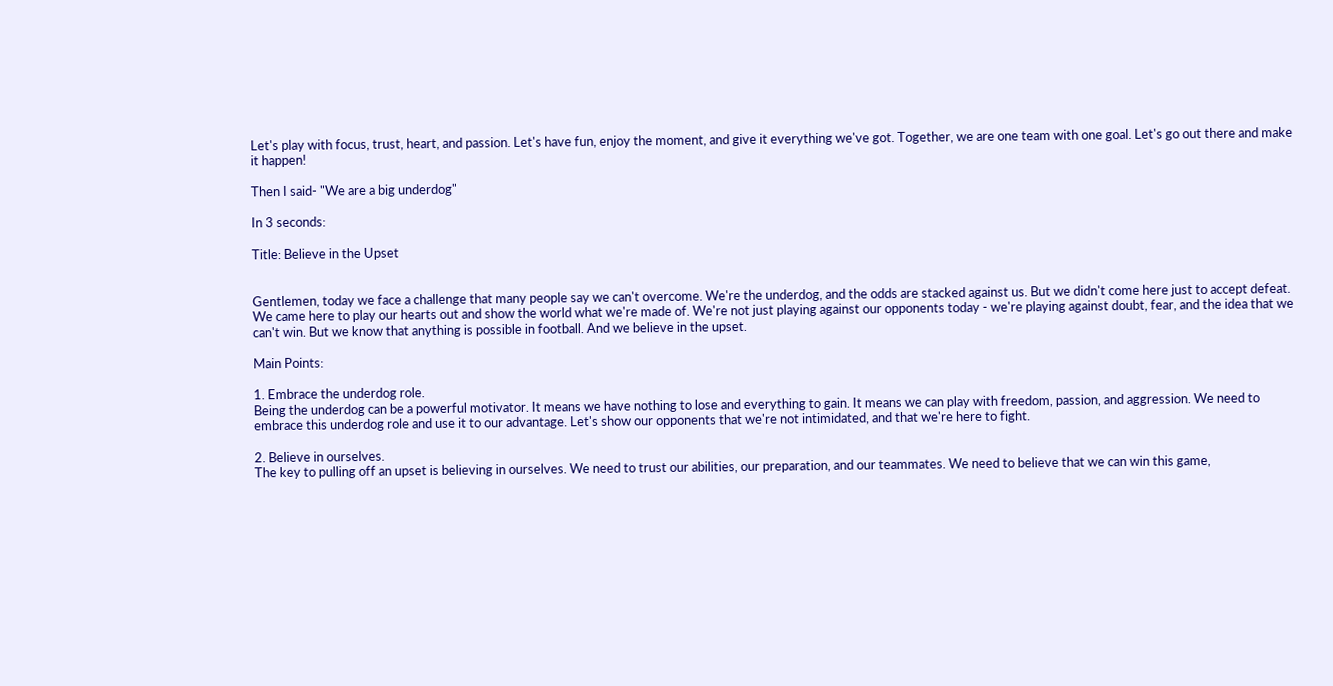Let's play with focus, trust, heart, and passion. Let's have fun, enjoy the moment, and give it everything we've got. Together, we are one team with one goal. Let's go out there and make it happen!

Then I said- "We are a big underdog"

In 3 seconds:

Title: Believe in the Upset


Gentlemen, today we face a challenge that many people say we can't overcome. We're the underdog, and the odds are stacked against us. But we didn't come here just to accept defeat. We came here to play our hearts out and show the world what we're made of. We're not just playing against our opponents today - we're playing against doubt, fear, and the idea that we can't win. But we know that anything is possible in football. And we believe in the upset.

Main Points:

1. Embrace the underdog role.
Being the underdog can be a powerful motivator. It means we have nothing to lose and everything to gain. It means we can play with freedom, passion, and aggression. We need to embrace this underdog role and use it to our advantage. Let's show our opponents that we're not intimidated, and that we're here to fight.

2. Believe in ourselves.
The key to pulling off an upset is believing in ourselves. We need to trust our abilities, our preparation, and our teammates. We need to believe that we can win this game,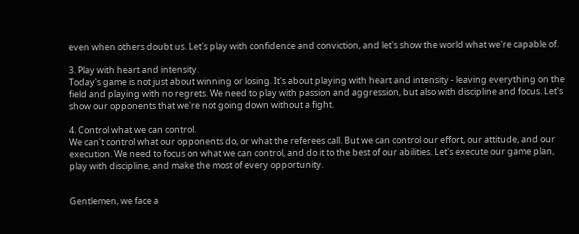even when others doubt us. Let's play with confidence and conviction, and let's show the world what we're capable of.

3. Play with heart and intensity.
Today's game is not just about winning or losing. It's about playing with heart and intensity - leaving everything on the field and playing with no regrets. We need to play with passion and aggression, but also with discipline and focus. Let's show our opponents that we're not going down without a fight.

4. Control what we can control.
We can't control what our opponents do, or what the referees call. But we can control our effort, our attitude, and our execution. We need to focus on what we can control, and do it to the best of our abilities. Let's execute our game plan, play with discipline, and make the most of every opportunity.


Gentlemen, we face a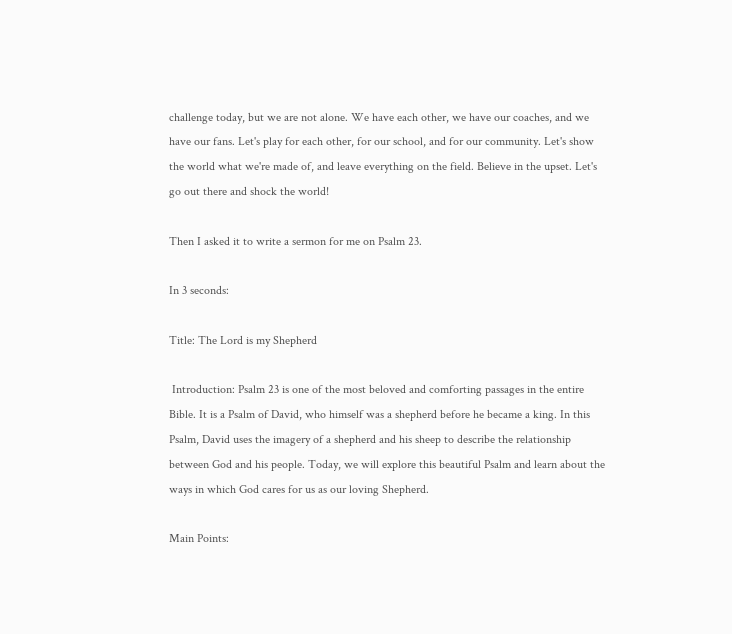challenge today, but we are not alone. We have each other, we have our coaches, and we have our fans. Let's play for each other, for our school, and for our community. Let's show the world what we're made of, and leave everything on the field. Believe in the upset. Let's go out there and shock the world!

Then I asked it to write a sermon for me on Psalm 23.

In 3 seconds:

Title: The Lord is my Shepherd

 Introduction: Psalm 23 is one of the most beloved and comforting passages in the entire Bible. It is a Psalm of David, who himself was a shepherd before he became a king. In this Psalm, David uses the imagery of a shepherd and his sheep to describe the relationship between God and his people. Today, we will explore this beautiful Psalm and learn about the ways in which God cares for us as our loving Shepherd.

Main Points: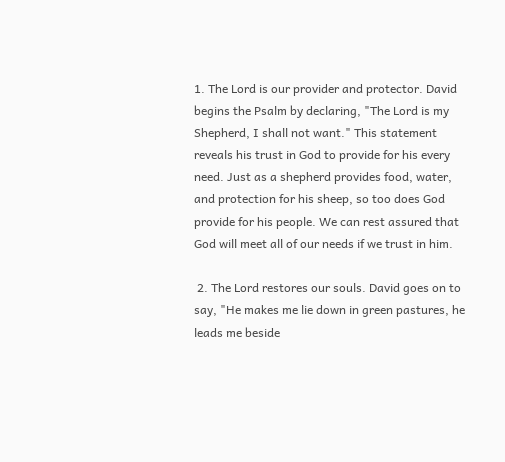1. The Lord is our provider and protector. David begins the Psalm by declaring, "The Lord is my Shepherd, I shall not want." This statement reveals his trust in God to provide for his every need. Just as a shepherd provides food, water, and protection for his sheep, so too does God provide for his people. We can rest assured that God will meet all of our needs if we trust in him.

 2. The Lord restores our souls. David goes on to say, "He makes me lie down in green pastures, he leads me beside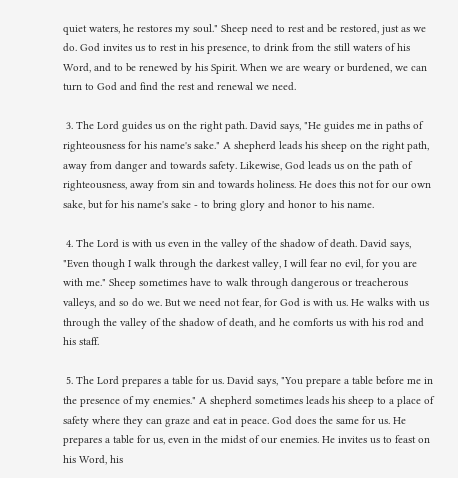quiet waters, he restores my soul." Sheep need to rest and be restored, just as we do. God invites us to rest in his presence, to drink from the still waters of his Word, and to be renewed by his Spirit. When we are weary or burdened, we can turn to God and find the rest and renewal we need.

 3. The Lord guides us on the right path. David says, "He guides me in paths of righteousness for his name's sake." A shepherd leads his sheep on the right path, away from danger and towards safety. Likewise, God leads us on the path of righteousness, away from sin and towards holiness. He does this not for our own sake, but for his name's sake - to bring glory and honor to his name.

 4. The Lord is with us even in the valley of the shadow of death. David says, "Even though I walk through the darkest valley, I will fear no evil, for you are with me." Sheep sometimes have to walk through dangerous or treacherous valleys, and so do we. But we need not fear, for God is with us. He walks with us through the valley of the shadow of death, and he comforts us with his rod and his staff.

 5. The Lord prepares a table for us. David says, "You prepare a table before me in the presence of my enemies." A shepherd sometimes leads his sheep to a place of safety where they can graze and eat in peace. God does the same for us. He prepares a table for us, even in the midst of our enemies. He invites us to feast on his Word, his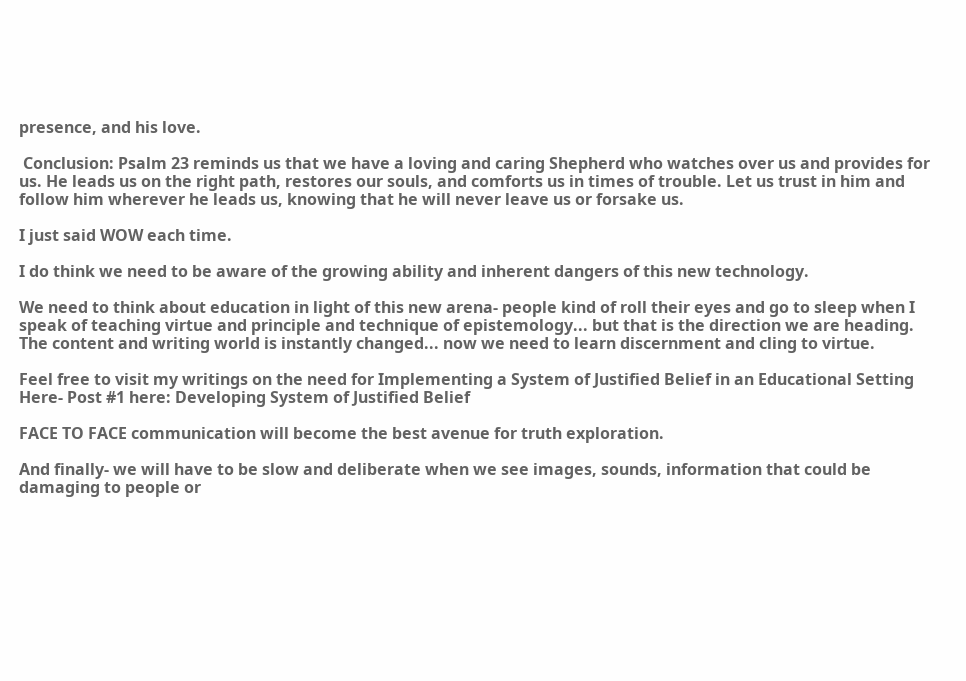presence, and his love.

 Conclusion: Psalm 23 reminds us that we have a loving and caring Shepherd who watches over us and provides for us. He leads us on the right path, restores our souls, and comforts us in times of trouble. Let us trust in him and follow him wherever he leads us, knowing that he will never leave us or forsake us.

I just said WOW each time.

I do think we need to be aware of the growing ability and inherent dangers of this new technology.

We need to think about education in light of this new arena- people kind of roll their eyes and go to sleep when I speak of teaching virtue and principle and technique of epistemology... but that is the direction we are heading. The content and writing world is instantly changed... now we need to learn discernment and cling to virtue.

Feel free to visit my writings on the need for Implementing a System of Justified Belief in an Educational Setting Here- Post #1 here: Developing System of Justified Belief

FACE TO FACE communication will become the best avenue for truth exploration.

And finally- we will have to be slow and deliberate when we see images, sounds, information that could be damaging to people or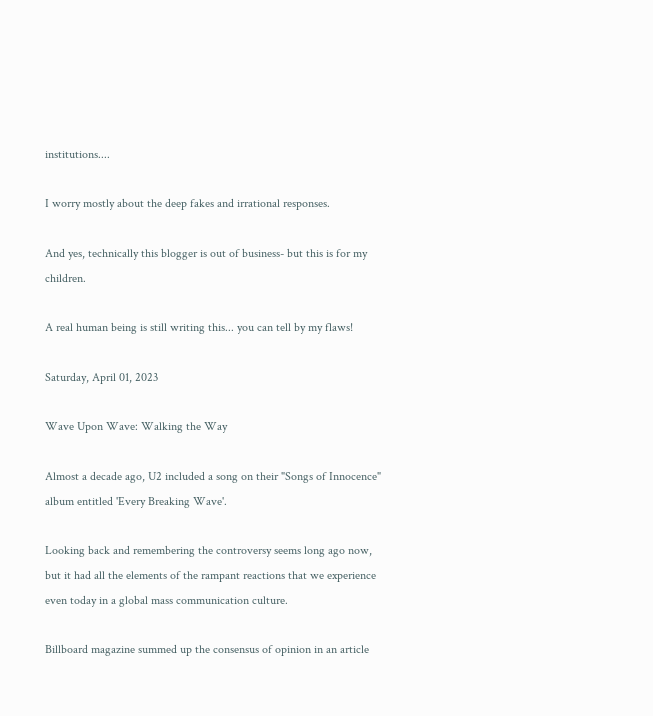institutions....

I worry mostly about the deep fakes and irrational responses.

And yes, technically this blogger is out of business- but this is for my children.

A real human being is still writing this... you can tell by my flaws!

Saturday, April 01, 2023

Wave Upon Wave: Walking the Way

Almost a decade ago, U2 included a song on their "Songs of Innocence" album entitled 'Every Breaking Wave'.

Looking back and remembering the controversy seems long ago now, but it had all the elements of the rampant reactions that we experience even today in a global mass communication culture.

Billboard magazine summed up the consensus of opinion in an article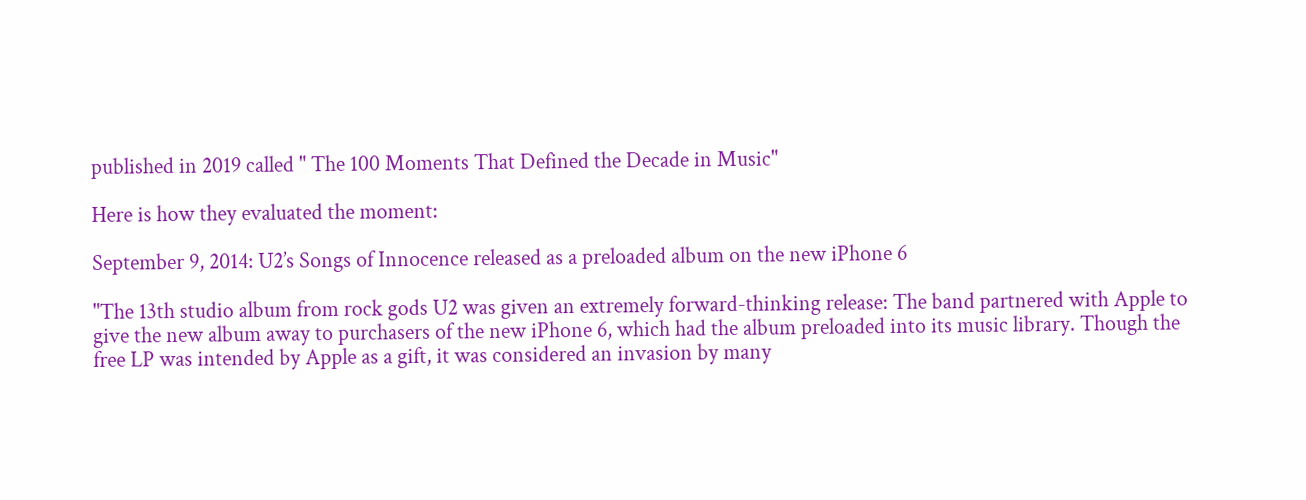published in 2019 called " The 100 Moments That Defined the Decade in Music"

Here is how they evaluated the moment:

September 9, 2014: U2’s Songs of Innocence released as a preloaded album on the new iPhone 6

"The 13th studio album from rock gods U2 was given an extremely forward-thinking release: The band partnered with Apple to give the new album away to purchasers of the new iPhone 6, which had the album preloaded into its music library. Though the free LP was intended by Apple as a gift, it was considered an invasion by many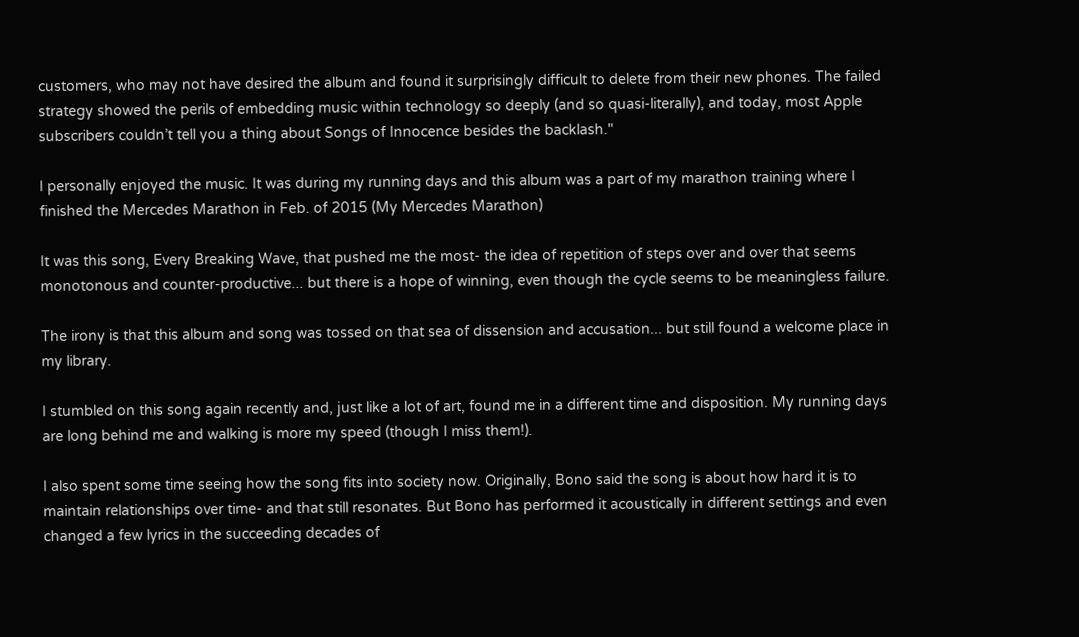customers, who may not have desired the album and found it surprisingly difficult to delete from their new phones. The failed strategy showed the perils of embedding music within technology so deeply (and so quasi-literally), and today, most Apple subscribers couldn’t tell you a thing about Songs of Innocence besides the backlash."

I personally enjoyed the music. It was during my running days and this album was a part of my marathon training where I finished the Mercedes Marathon in Feb. of 2015 (My Mercedes Marathon)

It was this song, Every Breaking Wave, that pushed me the most- the idea of repetition of steps over and over that seems monotonous and counter-productive... but there is a hope of winning, even though the cycle seems to be meaningless failure.

The irony is that this album and song was tossed on that sea of dissension and accusation... but still found a welcome place in my library.

I stumbled on this song again recently and, just like a lot of art, found me in a different time and disposition. My running days are long behind me and walking is more my speed (though I miss them!).

I also spent some time seeing how the song fits into society now. Originally, Bono said the song is about how hard it is to maintain relationships over time- and that still resonates. But Bono has performed it acoustically in different settings and even changed a few lyrics in the succeeding decades of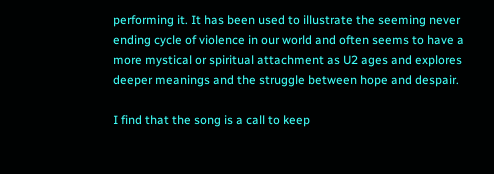performing it. It has been used to illustrate the seeming never ending cycle of violence in our world and often seems to have a more mystical or spiritual attachment as U2 ages and explores deeper meanings and the struggle between hope and despair.

I find that the song is a call to keep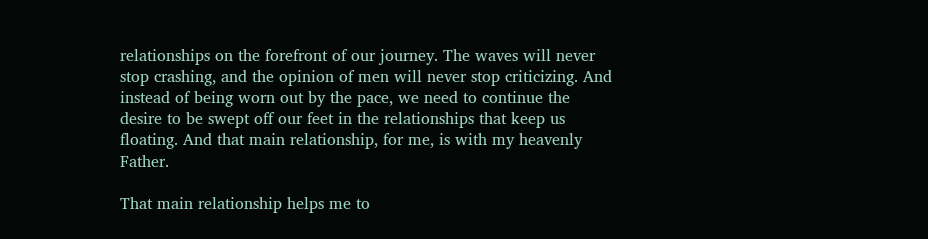relationships on the forefront of our journey. The waves will never stop crashing, and the opinion of men will never stop criticizing. And instead of being worn out by the pace, we need to continue the desire to be swept off our feet in the relationships that keep us floating. And that main relationship, for me, is with my heavenly Father.

That main relationship helps me to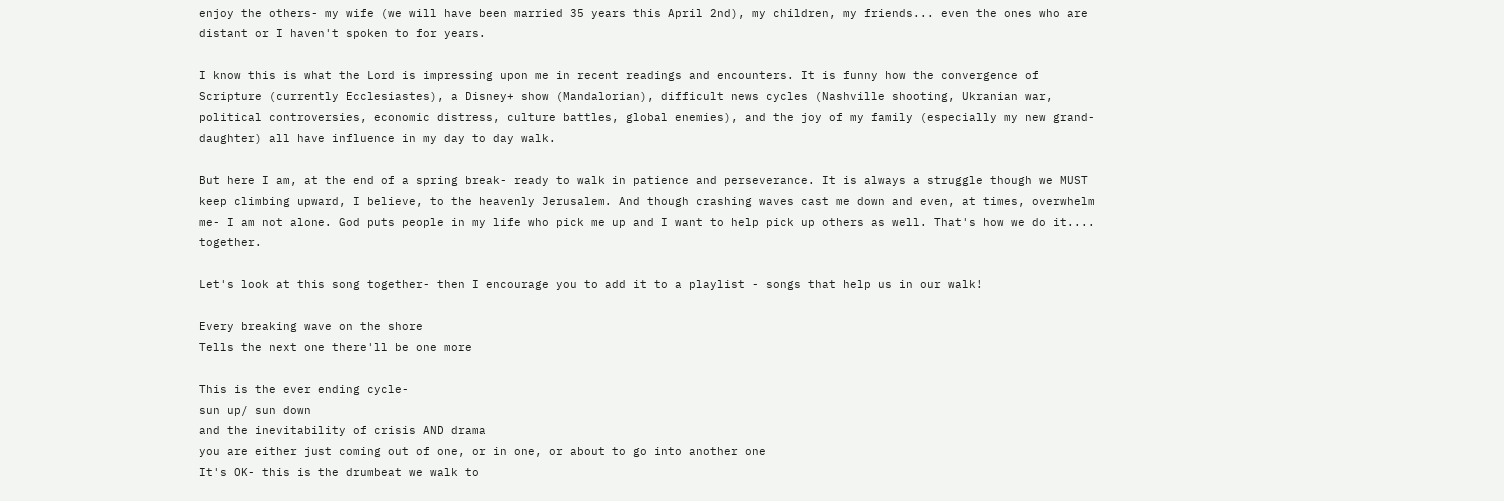enjoy the others- my wife (we will have been married 35 years this April 2nd), my children, my friends... even the ones who are distant or I haven't spoken to for years.

I know this is what the Lord is impressing upon me in recent readings and encounters. It is funny how the convergence of Scripture (currently Ecclesiastes), a Disney+ show (Mandalorian), difficult news cycles (Nashville shooting, Ukranian war, political controversies, economic distress, culture battles, global enemies), and the joy of my family (especially my new grand-daughter) all have influence in my day to day walk.

But here I am, at the end of a spring break- ready to walk in patience and perseverance. It is always a struggle though we MUST keep climbing upward, I believe, to the heavenly Jerusalem. And though crashing waves cast me down and even, at times, overwhelm me- I am not alone. God puts people in my life who pick me up and I want to help pick up others as well. That's how we do it.... together.

Let's look at this song together- then I encourage you to add it to a playlist - songs that help us in our walk!

Every breaking wave on the shore
Tells the next one there'll be one more

This is the ever ending cycle-
sun up/ sun down
and the inevitability of crisis AND drama
you are either just coming out of one, or in one, or about to go into another one
It's OK- this is the drumbeat we walk to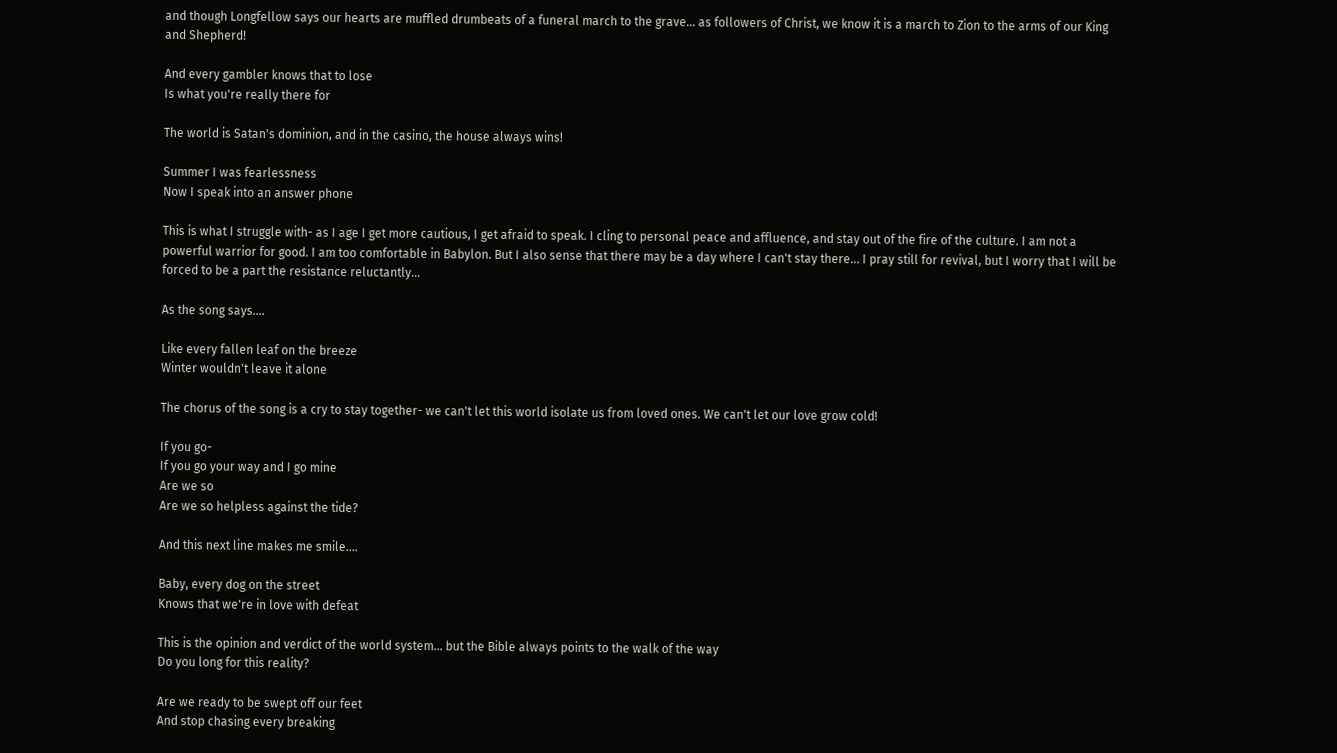and though Longfellow says our hearts are muffled drumbeats of a funeral march to the grave... as followers of Christ, we know it is a march to Zion to the arms of our King and Shepherd!

And every gambler knows that to lose
Is what you're really there for

The world is Satan's dominion, and in the casino, the house always wins!

Summer I was fearlessness
Now I speak into an answer phone

This is what I struggle with- as I age I get more cautious, I get afraid to speak. I cling to personal peace and affluence, and stay out of the fire of the culture. I am not a powerful warrior for good. I am too comfortable in Babylon. But I also sense that there may be a day where I can't stay there... I pray still for revival, but I worry that I will be forced to be a part the resistance reluctantly...

As the song says....

Like every fallen leaf on the breeze
Winter wouldn't leave it alone

The chorus of the song is a cry to stay together- we can't let this world isolate us from loved ones. We can't let our love grow cold!

If you go-
If you go your way and I go mine
Are we so
Are we so helpless against the tide?

And this next line makes me smile....

Baby, every dog on the street
Knows that we're in love with defeat

This is the opinion and verdict of the world system... but the Bible always points to the walk of the way
Do you long for this reality?

Are we ready to be swept off our feet
And stop chasing every breaking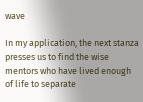wave

In my application, the next stanza presses us to find the wise mentors who have lived enough of life to separate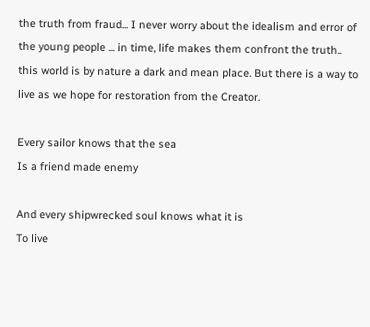the truth from fraud... I never worry about the idealism and error of the young people ... in time, life makes them confront the truth.. this world is by nature a dark and mean place. But there is a way to live as we hope for restoration from the Creator.

Every sailor knows that the sea
Is a friend made enemy

And every shipwrecked soul knows what it is
To live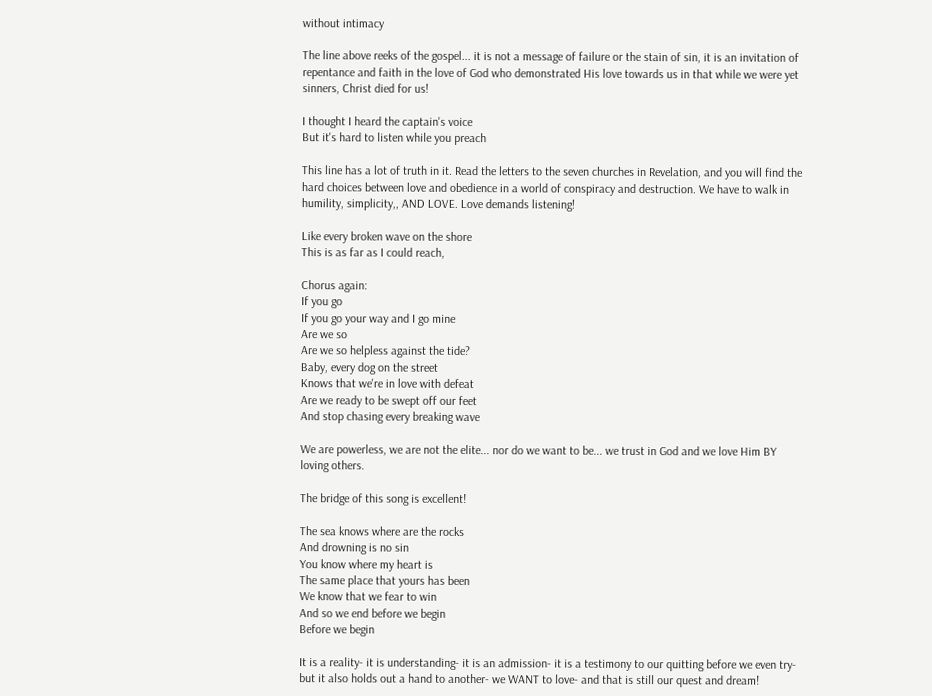without intimacy

The line above reeks of the gospel... it is not a message of failure or the stain of sin, it is an invitation of repentance and faith in the love of God who demonstrated His love towards us in that while we were yet sinners, Christ died for us!

I thought I heard the captain's voice
But it's hard to listen while you preach

This line has a lot of truth in it. Read the letters to the seven churches in Revelation, and you will find the hard choices between love and obedience in a world of conspiracy and destruction. We have to walk in humility, simplicity,, AND LOVE. Love demands listening!

Like every broken wave on the shore
This is as far as I could reach,

Chorus again:
If you go
If you go your way and I go mine
Are we so
Are we so helpless against the tide?
Baby, every dog on the street
Knows that we're in love with defeat
Are we ready to be swept off our feet
And stop chasing every breaking wave

We are powerless, we are not the elite... nor do we want to be... we trust in God and we love Him BY loving others.

The bridge of this song is excellent!

The sea knows where are the rocks
And drowning is no sin
You know where my heart is
The same place that yours has been
We know that we fear to win
And so we end before we begin
Before we begin

It is a reality- it is understanding- it is an admission- it is a testimony to our quitting before we even try-  but it also holds out a hand to another- we WANT to love- and that is still our quest and dream!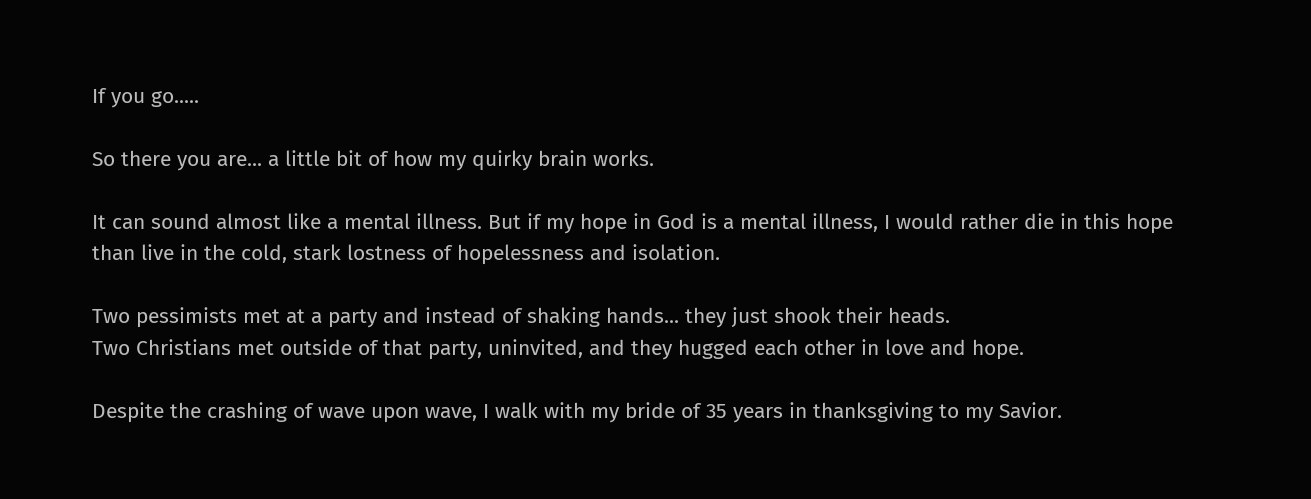If you go.....

So there you are... a little bit of how my quirky brain works.

It can sound almost like a mental illness. But if my hope in God is a mental illness, I would rather die in this hope than live in the cold, stark lostness of hopelessness and isolation.

Two pessimists met at a party and instead of shaking hands... they just shook their heads.
Two Christians met outside of that party, uninvited, and they hugged each other in love and hope.

Despite the crashing of wave upon wave, I walk with my bride of 35 years in thanksgiving to my Savior.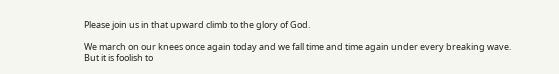Please join us in that upward climb to the glory of God.

We march on our knees once again today and we fall time and time again under every breaking wave.
But it is foolish to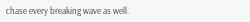chase every breaking wave as well.